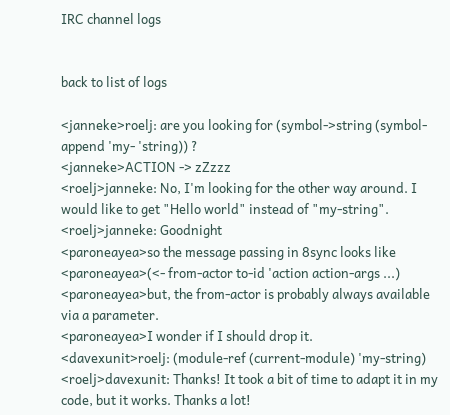IRC channel logs


back to list of logs

<janneke>roelj: are you looking for (symbol->string (symbol-append 'my- 'string)) ?
<janneke>ACTION -> zZzzz
<roelj>janneke: No, I'm looking for the other way around. I would like to get "Hello world" instead of "my-string".
<roelj>janneke: Goodnight
<paroneayea>so the message passing in 8sync looks like
<paroneayea>(<- from-actor to-id 'action action-args ...)
<paroneayea>but, the from-actor is probably always available via a parameter.
<paroneayea>I wonder if I should drop it.
<davexunit>roelj: (module-ref (current-module) 'my-string)
<roelj>davexunit: Thanks! It took a bit of time to adapt it in my code, but it works. Thanks a lot!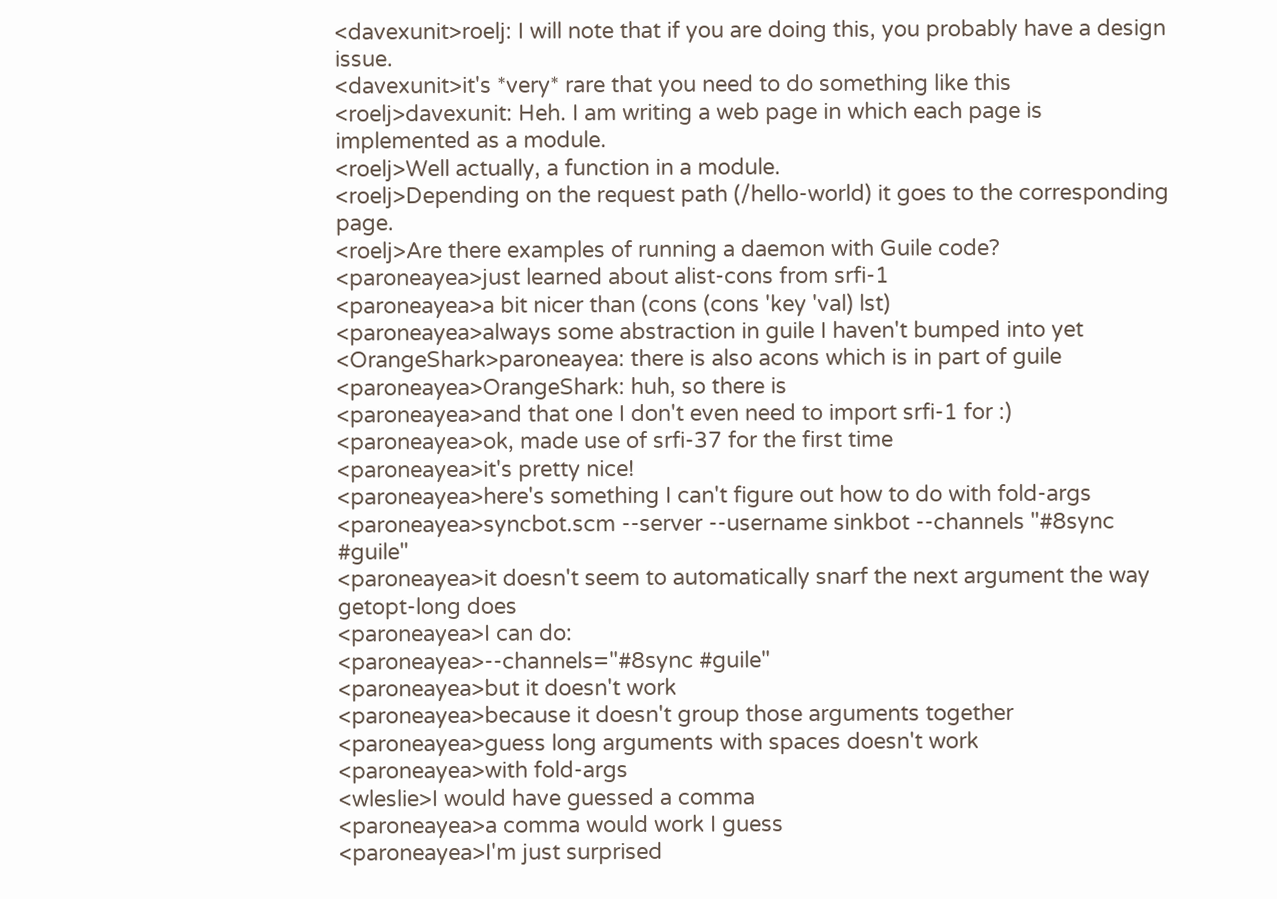<davexunit>roelj: I will note that if you are doing this, you probably have a design issue.
<davexunit>it's *very* rare that you need to do something like this
<roelj>davexunit: Heh. I am writing a web page in which each page is implemented as a module.
<roelj>Well actually, a function in a module.
<roelj>Depending on the request path (/hello-world) it goes to the corresponding page.
<roelj>Are there examples of running a daemon with Guile code?
<paroneayea>just learned about alist-cons from srfi-1
<paroneayea>a bit nicer than (cons (cons 'key 'val) lst)
<paroneayea>always some abstraction in guile I haven't bumped into yet
<OrangeShark>paroneayea: there is also acons which is in part of guile
<paroneayea>OrangeShark: huh, so there is
<paroneayea>and that one I don't even need to import srfi-1 for :)
<paroneayea>ok, made use of srfi-37 for the first time
<paroneayea>it's pretty nice!
<paroneayea>here's something I can't figure out how to do with fold-args
<paroneayea>syncbot.scm --server --username sinkbot --channels "#8sync #guile"
<paroneayea>it doesn't seem to automatically snarf the next argument the way getopt-long does
<paroneayea>I can do:
<paroneayea>--channels="#8sync #guile"
<paroneayea>but it doesn't work
<paroneayea>because it doesn't group those arguments together
<paroneayea>guess long arguments with spaces doesn't work
<paroneayea>with fold-args
<wleslie>I would have guessed a comma
<paroneayea>a comma would work I guess
<paroneayea>I'm just surprised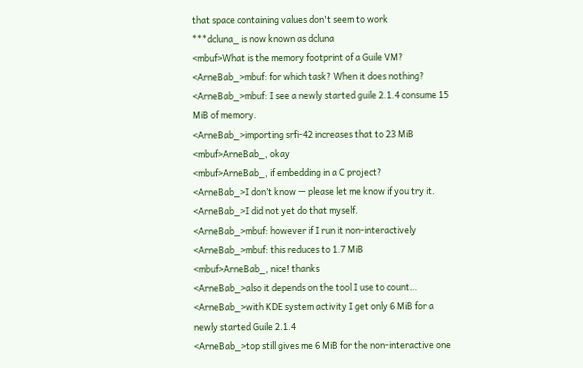that space containing values don't seem to work
***dcluna_ is now known as dcluna
<mbuf>What is the memory footprint of a Guile VM?
<ArneBab_>mbuf: for which task? When it does nothing?
<ArneBab_>mbuf: I see a newly started guile 2.1.4 consume 15 MiB of memory.
<ArneBab_>importing srfi-42 increases that to 23 MiB
<mbuf>ArneBab_, okay
<mbuf>ArneBab_, if embedding in a C project?
<ArneBab_>I don’t know — please let me know if you try it.
<ArneBab_>I did not yet do that myself.
<ArneBab_>mbuf: however if I run it non-interactively
<ArneBab_>mbuf: this reduces to 1.7 MiB
<mbuf>ArneBab_, nice! thanks
<ArneBab_>also it depends on the tool I use to count…
<ArneBab_>with KDE system activity I get only 6 MiB for a newly started Guile 2.1.4
<ArneBab_>top still gives me 6 MiB for the non-interactive one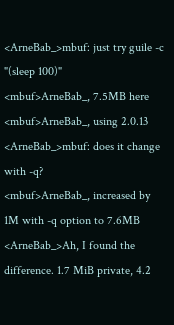<ArneBab_>mbuf: just try guile -c "(sleep 100)"
<mbuf>ArneBab_, 7.5MB here
<mbuf>ArneBab_, using 2.0.13
<ArneBab_>mbuf: does it change with -q?
<mbuf>ArneBab_, increased by 1M with -q option to 7.6MB
<ArneBab_>Ah, I found the difference. 1.7 MiB private, 4.2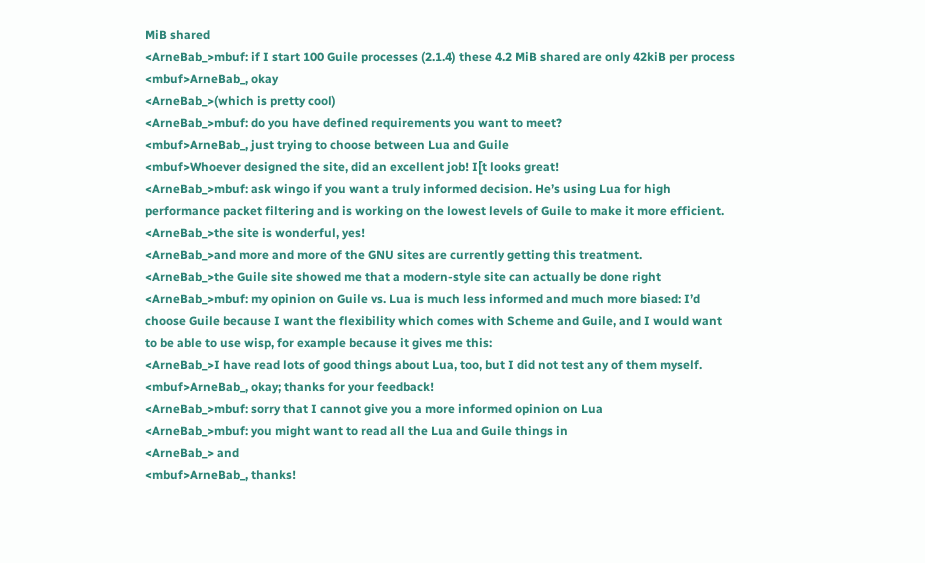MiB shared
<ArneBab_>mbuf: if I start 100 Guile processes (2.1.4) these 4.2 MiB shared are only 42kiB per process
<mbuf>ArneBab_, okay
<ArneBab_>(which is pretty cool)
<ArneBab_>mbuf: do you have defined requirements you want to meet?
<mbuf>ArneBab_, just trying to choose between Lua and Guile
<mbuf>Whoever designed the site, did an excellent job! I[t looks great!
<ArneBab_>mbuf: ask wingo if you want a truly informed decision. He’s using Lua for high performance packet filtering and is working on the lowest levels of Guile to make it more efficient.
<ArneBab_>the site is wonderful, yes!
<ArneBab_>and more and more of the GNU sites are currently getting this treatment.
<ArneBab_>the Guile site showed me that a modern-style site can actually be done right
<ArneBab_>mbuf: my opinion on Guile vs. Lua is much less informed and much more biased: I’d choose Guile because I want the flexibility which comes with Scheme and Guile, and I would want to be able to use wisp, for example because it gives me this:
<ArneBab_>I have read lots of good things about Lua, too, but I did not test any of them myself.
<mbuf>ArneBab_, okay; thanks for your feedback!
<ArneBab_>mbuf: sorry that I cannot give you a more informed opinion on Lua
<ArneBab_>mbuf: you might want to read all the Lua and Guile things in
<ArneBab_> and
<mbuf>ArneBab_, thanks!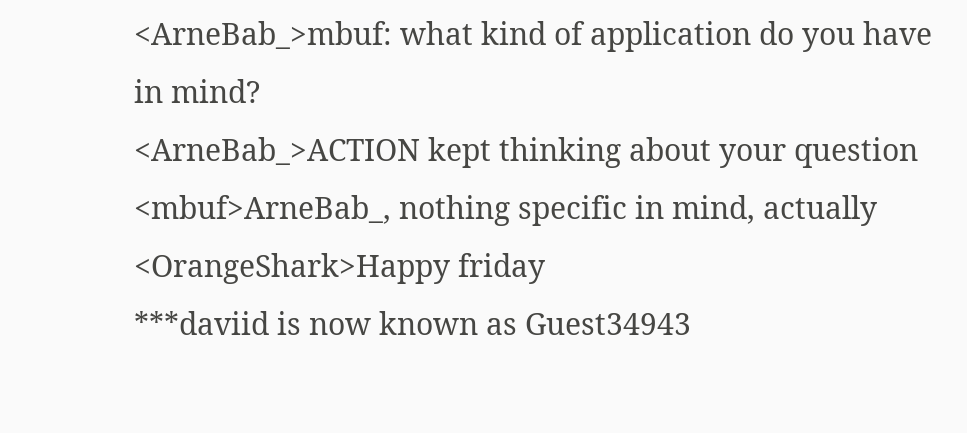<ArneBab_>mbuf: what kind of application do you have in mind?
<ArneBab_>ACTION kept thinking about your question
<mbuf>ArneBab_, nothing specific in mind, actually
<OrangeShark>Happy friday
***daviid is now known as Guest34943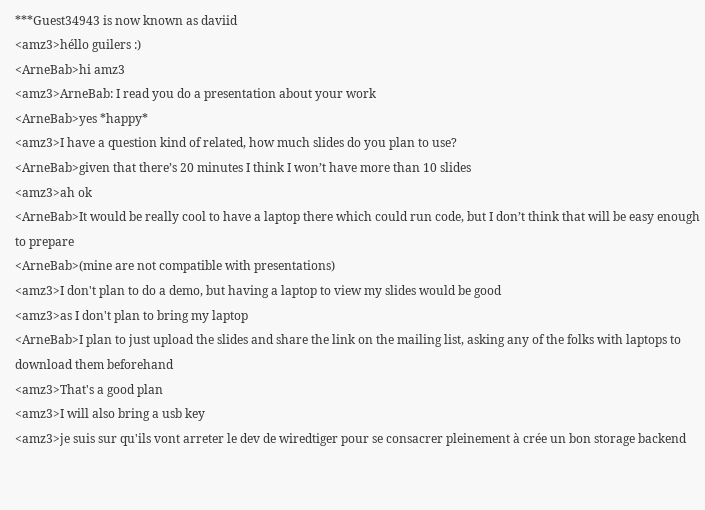***Guest34943 is now known as daviid
<amz3>héllo guilers :)
<ArneBab>hi amz3
<amz3>ArneBab: I read you do a presentation about your work
<ArneBab>yes *happy*
<amz3>I have a question kind of related, how much slides do you plan to use?
<ArneBab>given that there’s 20 minutes I think I won’t have more than 10 slides
<amz3>ah ok
<ArneBab>It would be really cool to have a laptop there which could run code, but I don’t think that will be easy enough to prepare
<ArneBab>(mine are not compatible with presentations)
<amz3>I don't plan to do a demo, but having a laptop to view my slides would be good
<amz3>as I don't plan to bring my laptop
<ArneBab>I plan to just upload the slides and share the link on the mailing list, asking any of the folks with laptops to download them beforehand
<amz3>That's a good plan
<amz3>I will also bring a usb key
<amz3>je suis sur qu'ils vont arreter le dev de wiredtiger pour se consacrer pleinement à crée un bon storage backend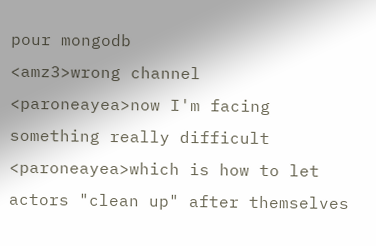pour mongodb
<amz3>wrong channel
<paroneayea>now I'm facing something really difficult
<paroneayea>which is how to let actors "clean up" after themselves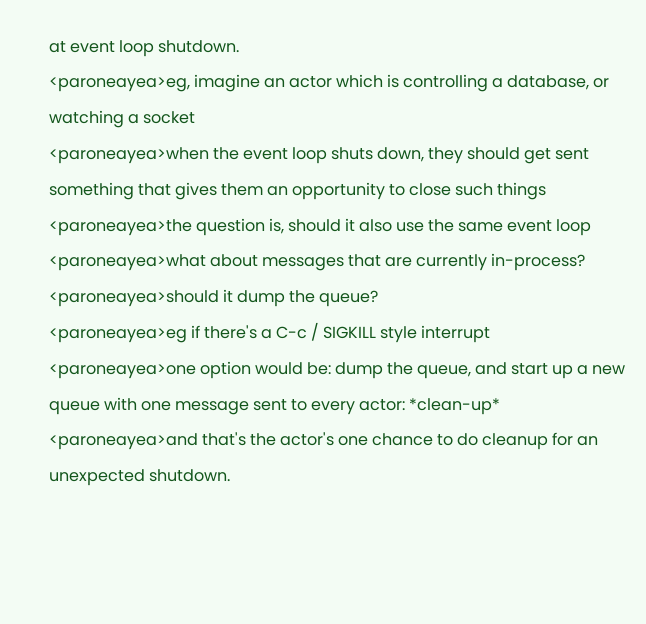at event loop shutdown.
<paroneayea>eg, imagine an actor which is controlling a database, or watching a socket
<paroneayea>when the event loop shuts down, they should get sent something that gives them an opportunity to close such things
<paroneayea>the question is, should it also use the same event loop
<paroneayea>what about messages that are currently in-process?
<paroneayea>should it dump the queue?
<paroneayea>eg if there's a C-c / SIGKILL style interrupt
<paroneayea>one option would be: dump the queue, and start up a new queue with one message sent to every actor: *clean-up*
<paroneayea>and that's the actor's one chance to do cleanup for an unexpected shutdown.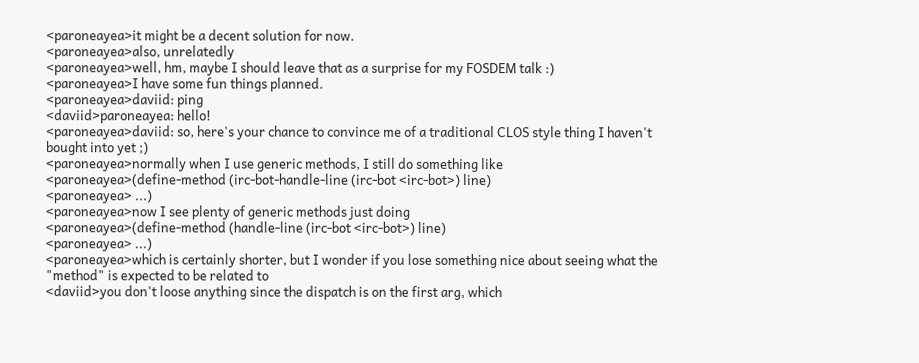<paroneayea>it might be a decent solution for now.
<paroneayea>also, unrelatedly
<paroneayea>well, hm, maybe I should leave that as a surprise for my FOSDEM talk :)
<paroneayea>I have some fun things planned.
<paroneayea>daviid: ping
<daviid>paroneayea: hello!
<paroneayea>daviid: so, here's your chance to convince me of a traditional CLOS style thing I haven't bought into yet ;)
<paroneayea>normally when I use generic methods, I still do something like
<paroneayea>(define-method (irc-bot-handle-line (irc-bot <irc-bot>) line)
<paroneayea> ...)
<paroneayea>now I see plenty of generic methods just doing
<paroneayea>(define-method (handle-line (irc-bot <irc-bot>) line)
<paroneayea> ...)
<paroneayea>which is certainly shorter, but I wonder if you lose something nice about seeing what the "method" is expected to be related to
<daviid>you don't loose anything since the dispatch is on the first arg, which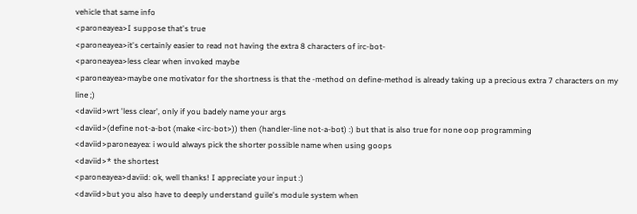vehicle that same info
<paroneayea>I suppose that's true
<paroneayea>it's certainly easier to read not having the extra 8 characters of irc-bot-
<paroneayea>less clear when invoked maybe
<paroneayea>maybe one motivator for the shortness is that the -method on define-method is already taking up a precious extra 7 characters on my line ;)
<daviid>wrt 'less clear', only if you badely name your args
<daviid>(define not-a-bot (make <irc-bot>)) then (handler-line not-a-bot) :) but that is also true for none oop programming
<daviid>paroneayea: i would always pick the shorter possible name when using goops
<daviid>* the shortest
<paroneayea>daviid: ok, well thanks! I appreciate your input :)
<daviid>but you also have to deeply understand guile's module system when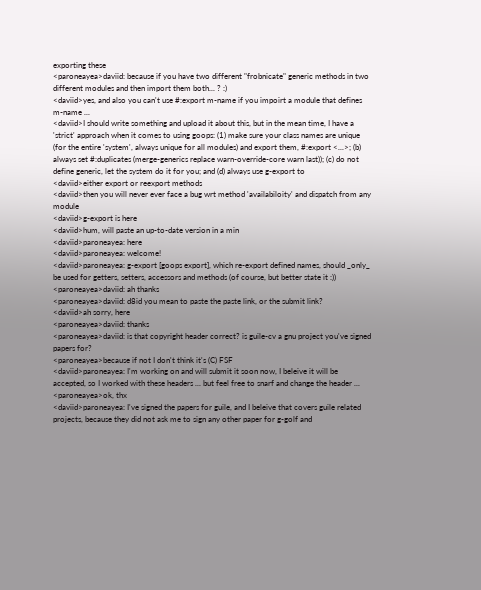exporting these
<paroneayea>daviid: because if you have two different "frobnicate" generic methods in two different modules and then import them both... ? :)
<daviid>yes, and also you can't use #:export m-name if you impoirt a module that defines m-name ...
<daviid>I should write something and upload it about this, but in the mean time, I have a 'strict' approach when it comes to using goops: (1) make sure your class names are unique (for the entire 'system', always unique for all modules) and export them, #:export <...>; (b) always set #:duplicates (merge-generics replace warn-override-core warn last)); (c) do not define generic, let the system do it for you; and (d) always use g-export to
<daviid>either export or reexport methods
<daviid>then you will never ever face a bug wrt method 'availabiloity' and dispatch from any module
<daviid>g-export is here
<daviid>hum, will paste an up-to-date version in a min
<daviid>paroneayea: here
<daviid>paroneayea: welcome!
<daviid>paroneayea: g-export [goops export], which re-export defined names, should _only_ be used for getters, setters, accessors and methods (of course, but better state it :))
<paroneayea>daviid: ah thanks
<paroneayea>daviid: d8id you mean to paste the paste link, or the submit link?
<daviid>ah sorry, here
<paroneayea>daviid: thanks
<paroneayea>daviid: is that copyright header correct? is guile-cv a gnu project you've signed papers for?
<paroneayea>because if not I don't think it's (C) FSF
<daviid>paroneayea: I'm working on and will submit it soon now, I beleive it will be accepted, so I worked with these headers ... but feel free to snarf and change the header ...
<paroneayea>ok, thx
<daviid>paroneayea: I've signed the papers for guile, and I beleive that covers guile related projects, because they did not ask me to sign any other paper for g-golf and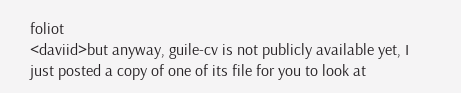foliot
<daviid>but anyway, guile-cv is not publicly available yet, I just posted a copy of one of its file for you to look at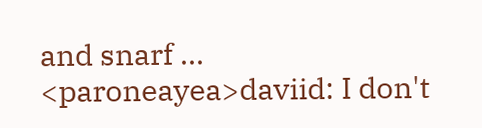and snarf ...
<paroneayea>daviid: I don't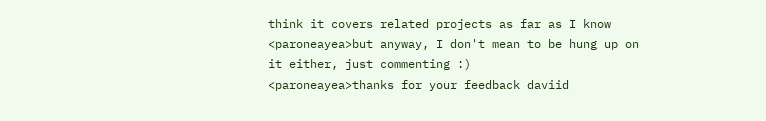think it covers related projects as far as I know
<paroneayea>but anyway, I don't mean to be hung up on it either, just commenting :)
<paroneayea>thanks for your feedback daviid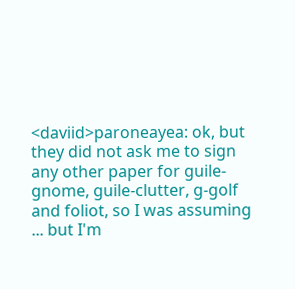<daviid>paroneayea: ok, but they did not ask me to sign any other paper for guile-gnome, guile-clutter, g-golf and foliot, so I was assuming ... but I'm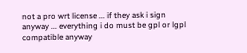not a pro wrt license ... if they ask i sign anyway ... everything i do must be gpl or lgpl compatible anyway